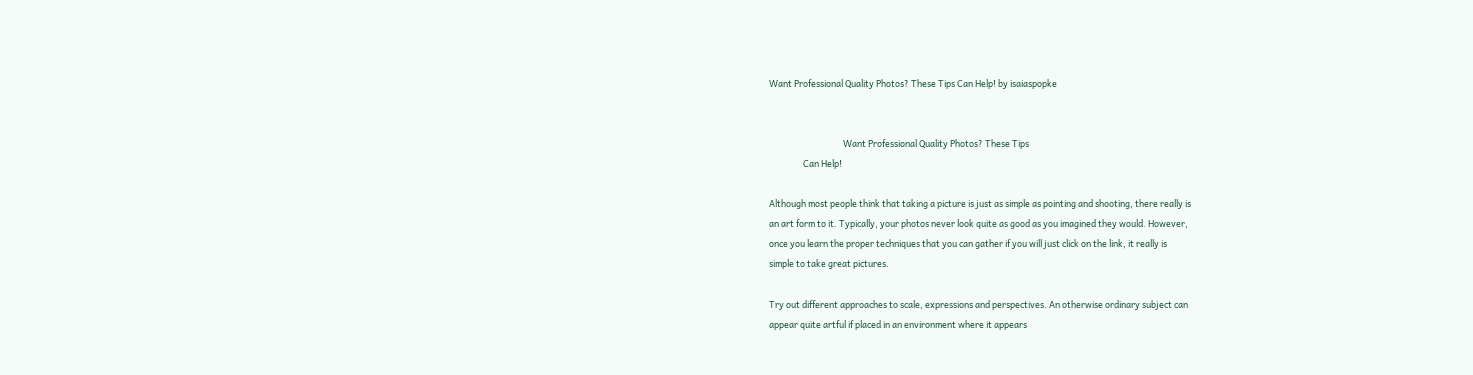Want Professional Quality Photos? These Tips Can Help! by isaiaspopke


                                     Want Professional Quality Photos? These Tips
                 Can Help!

Although most people think that taking a picture is just as simple as pointing and shooting, there really is
an art form to it. Typically, your photos never look quite as good as you imagined they would. However,
once you learn the proper techniques that you can gather if you will just click on the link, it really is
simple to take great pictures.

Try out different approaches to scale, expressions and perspectives. An otherwise ordinary subject can
appear quite artful if placed in an environment where it appears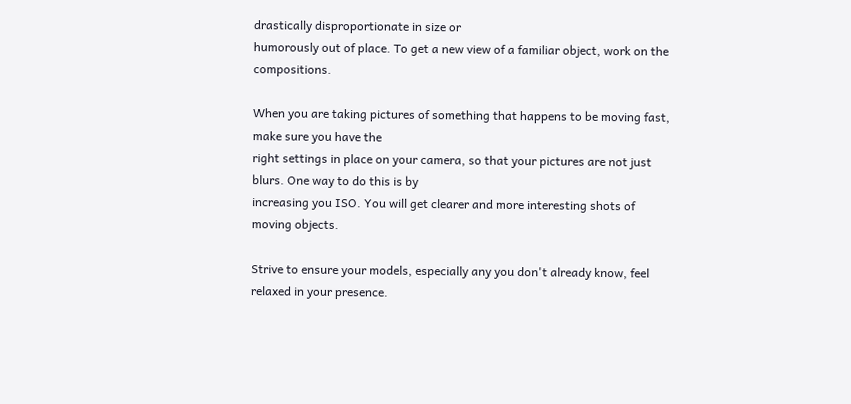drastically disproportionate in size or
humorously out of place. To get a new view of a familiar object, work on the compositions.

When you are taking pictures of something that happens to be moving fast, make sure you have the
right settings in place on your camera, so that your pictures are not just blurs. One way to do this is by
increasing you ISO. You will get clearer and more interesting shots of moving objects.

Strive to ensure your models, especially any you don't already know, feel relaxed in your presence.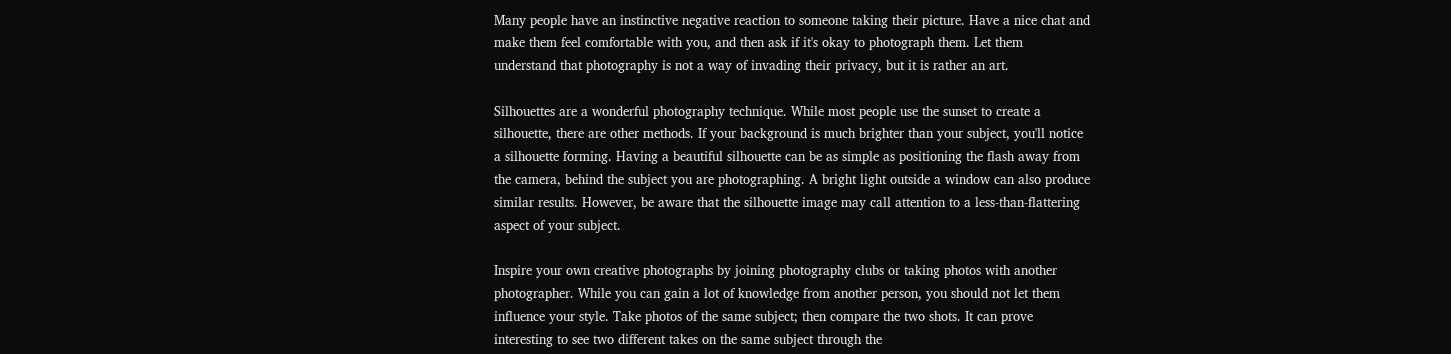Many people have an instinctive negative reaction to someone taking their picture. Have a nice chat and
make them feel comfortable with you, and then ask if it's okay to photograph them. Let them
understand that photography is not a way of invading their privacy, but it is rather an art.

Silhouettes are a wonderful photography technique. While most people use the sunset to create a
silhouette, there are other methods. If your background is much brighter than your subject, you'll notice
a silhouette forming. Having a beautiful silhouette can be as simple as positioning the flash away from
the camera, behind the subject you are photographing. A bright light outside a window can also produce
similar results. However, be aware that the silhouette image may call attention to a less-than-flattering
aspect of your subject.

Inspire your own creative photographs by joining photography clubs or taking photos with another
photographer. While you can gain a lot of knowledge from another person, you should not let them
influence your style. Take photos of the same subject; then compare the two shots. It can prove
interesting to see two different takes on the same subject through the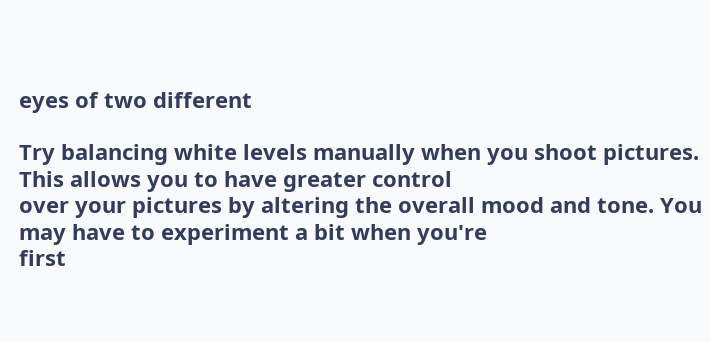eyes of two different

Try balancing white levels manually when you shoot pictures. This allows you to have greater control
over your pictures by altering the overall mood and tone. You may have to experiment a bit when you're
first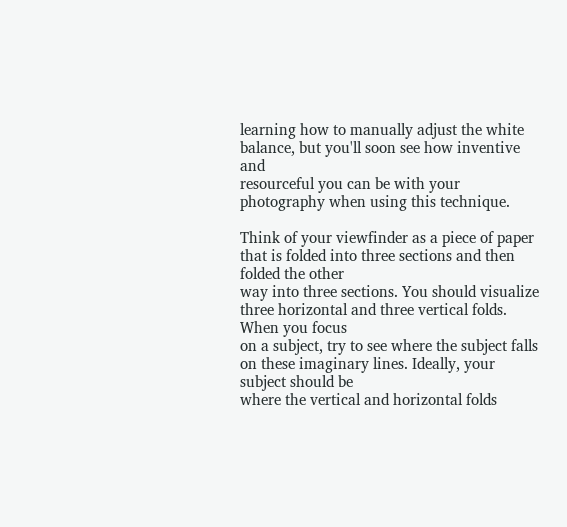learning how to manually adjust the white balance, but you'll soon see how inventive and
resourceful you can be with your photography when using this technique.

Think of your viewfinder as a piece of paper that is folded into three sections and then folded the other
way into three sections. You should visualize three horizontal and three vertical folds. When you focus
on a subject, try to see where the subject falls on these imaginary lines. Ideally, your subject should be
where the vertical and horizontal folds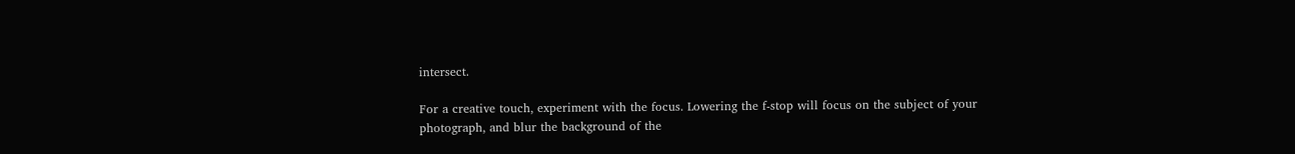intersect.

For a creative touch, experiment with the focus. Lowering the f-stop will focus on the subject of your
photograph, and blur the background of the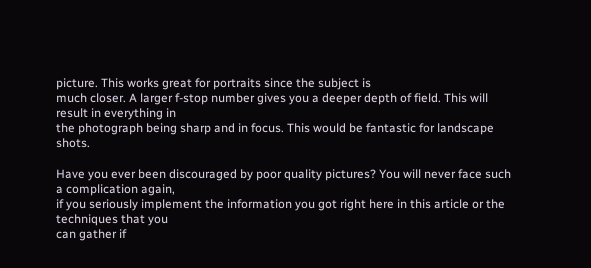picture. This works great for portraits since the subject is
much closer. A larger f-stop number gives you a deeper depth of field. This will result in everything in
the photograph being sharp and in focus. This would be fantastic for landscape shots.

Have you ever been discouraged by poor quality pictures? You will never face such a complication again,
if you seriously implement the information you got right here in this article or the techniques that you
can gather if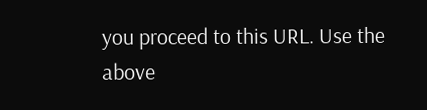you proceed to this URL. Use the above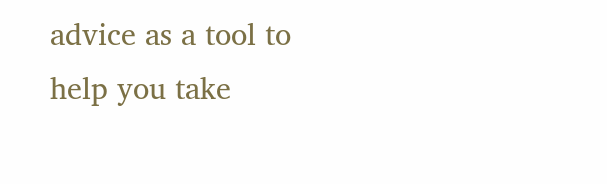advice as a tool to help you take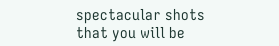spectacular shots
that you will be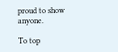proud to show anyone.

To top